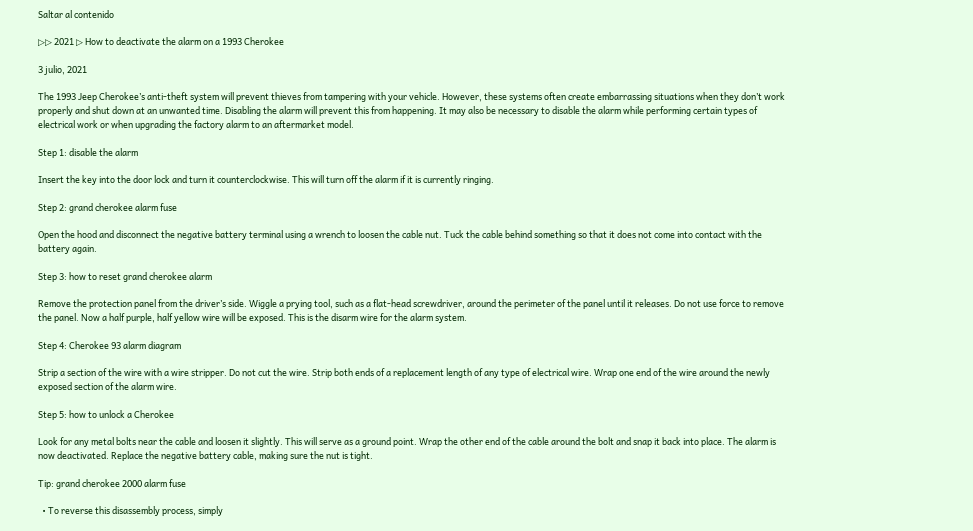Saltar al contenido

▷▷ 2021 ▷ How to deactivate the alarm on a 1993 Cherokee

3 julio, 2021

The 1993 Jeep Cherokee’s anti-theft system will prevent thieves from tampering with your vehicle. However, these systems often create embarrassing situations when they don’t work properly and shut down at an unwanted time. Disabling the alarm will prevent this from happening. It may also be necessary to disable the alarm while performing certain types of electrical work or when upgrading the factory alarm to an aftermarket model.

Step 1: disable the alarm

Insert the key into the door lock and turn it counterclockwise. This will turn off the alarm if it is currently ringing.

Step 2: grand cherokee alarm fuse

Open the hood and disconnect the negative battery terminal using a wrench to loosen the cable nut. Tuck the cable behind something so that it does not come into contact with the battery again.

Step 3: how to reset grand cherokee alarm

Remove the protection panel from the driver’s side. Wiggle a prying tool, such as a flat-head screwdriver, around the perimeter of the panel until it releases. Do not use force to remove the panel. Now a half purple, half yellow wire will be exposed. This is the disarm wire for the alarm system.

Step 4: Cherokee 93 alarm diagram

Strip a section of the wire with a wire stripper. Do not cut the wire. Strip both ends of a replacement length of any type of electrical wire. Wrap one end of the wire around the newly exposed section of the alarm wire.

Step 5: how to unlock a Cherokee

Look for any metal bolts near the cable and loosen it slightly. This will serve as a ground point. Wrap the other end of the cable around the bolt and snap it back into place. The alarm is now deactivated. Replace the negative battery cable, making sure the nut is tight.

Tip: grand cherokee 2000 alarm fuse

  • To reverse this disassembly process, simply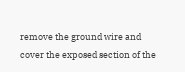remove the ground wire and cover the exposed section of the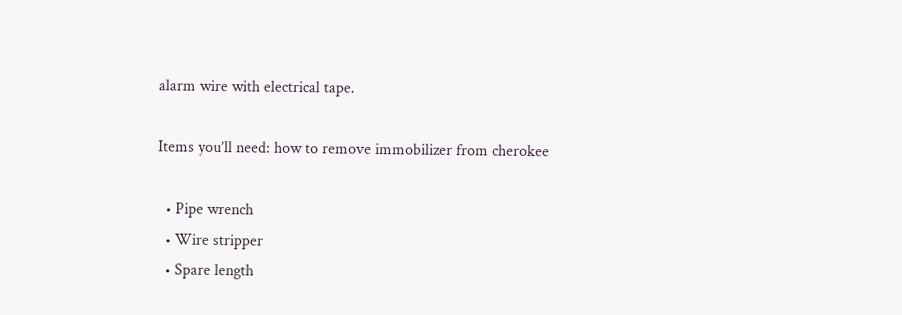alarm wire with electrical tape.

Items you’ll need: how to remove immobilizer from cherokee

  • Pipe wrench
  • Wire stripper
  • Spare length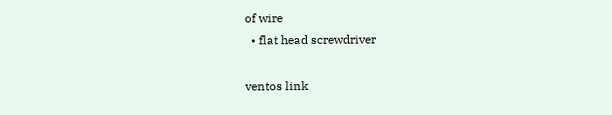of wire
  • flat head screwdriver

ventos link